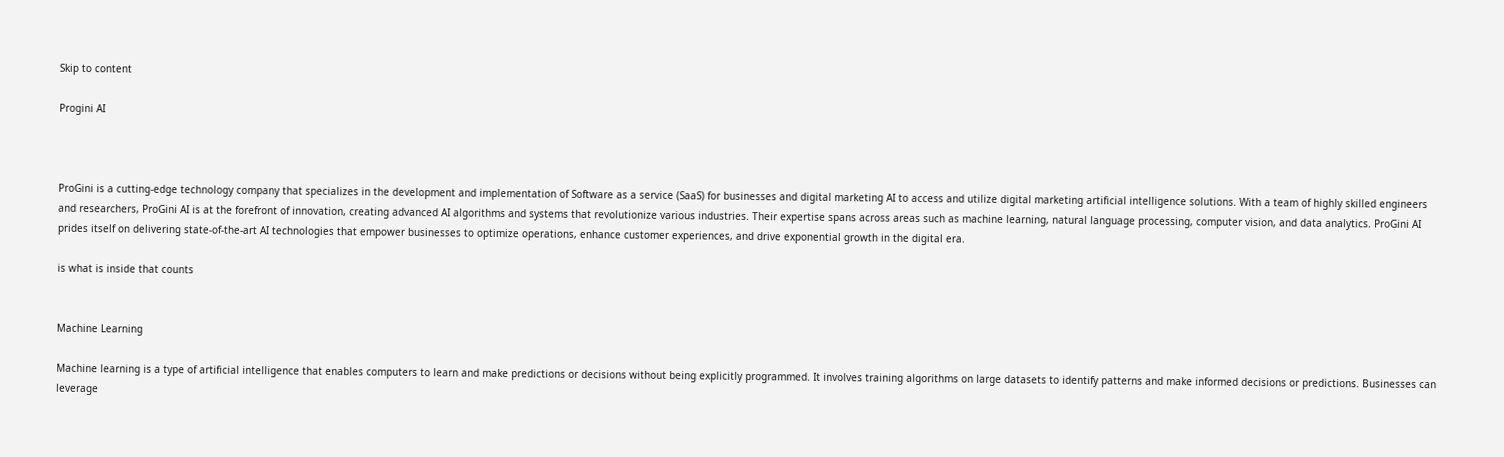Skip to content

Progini AI



ProGini is a cutting-edge technology company that specializes in the development and implementation of Software as a service (SaaS) for businesses and digital marketing AI to access and utilize digital marketing artificial intelligence solutions. With a team of highly skilled engineers and researchers, ProGini AI is at the forefront of innovation, creating advanced AI algorithms and systems that revolutionize various industries. Their expertise spans across areas such as machine learning, natural language processing, computer vision, and data analytics. ProGini AI prides itself on delivering state-of-the-art AI technologies that empower businesses to optimize operations, enhance customer experiences, and drive exponential growth in the digital era.

is what is inside that counts


Machine Learning

Machine learning is a type of artificial intelligence that enables computers to learn and make predictions or decisions without being explicitly programmed. It involves training algorithms on large datasets to identify patterns and make informed decisions or predictions. Businesses can leverage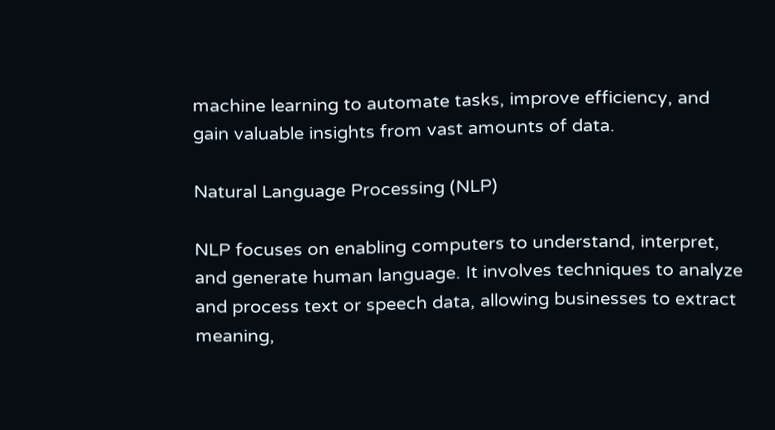machine learning to automate tasks, improve efficiency, and gain valuable insights from vast amounts of data.

Natural Language Processing (NLP)

NLP focuses on enabling computers to understand, interpret, and generate human language. It involves techniques to analyze and process text or speech data, allowing businesses to extract meaning,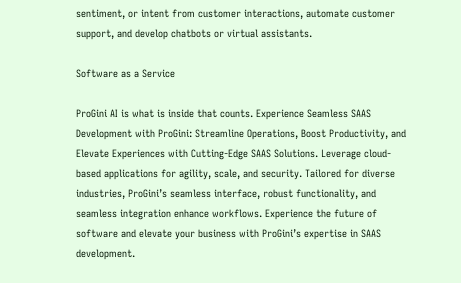sentiment, or intent from customer interactions, automate customer support, and develop chatbots or virtual assistants.

Software as a Service

ProGini AI is what is inside that counts. Experience Seamless SAAS Development with ProGini: Streamline Operations, Boost Productivity, and Elevate Experiences with Cutting-Edge SAAS Solutions. Leverage cloud-based applications for agility, scale, and security. Tailored for diverse industries, ProGini’s seamless interface, robust functionality, and seamless integration enhance workflows. Experience the future of software and elevate your business with ProGini’s expertise in SAAS development.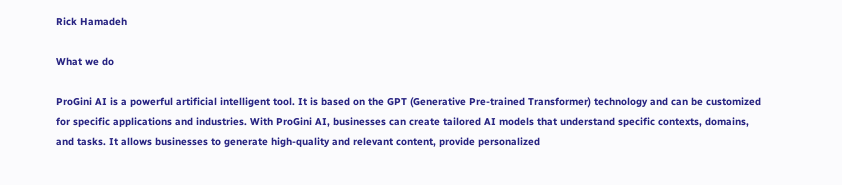Rick Hamadeh

What we do

ProGini AI is a powerful artificial intelligent tool. It is based on the GPT (Generative Pre-trained Transformer) technology and can be customized for specific applications and industries. With ProGini AI, businesses can create tailored AI models that understand specific contexts, domains, and tasks. It allows businesses to generate high-quality and relevant content, provide personalized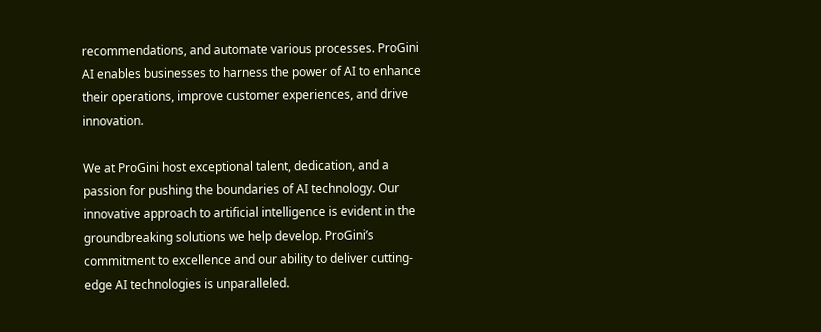recommendations, and automate various processes. ProGini AI enables businesses to harness the power of AI to enhance their operations, improve customer experiences, and drive innovation.

We at ProGini host exceptional talent, dedication, and a passion for pushing the boundaries of AI technology. Our innovative approach to artificial intelligence is evident in the groundbreaking solutions we help develop. ProGini’s commitment to excellence and our ability to deliver cutting-edge AI technologies is unparalleled.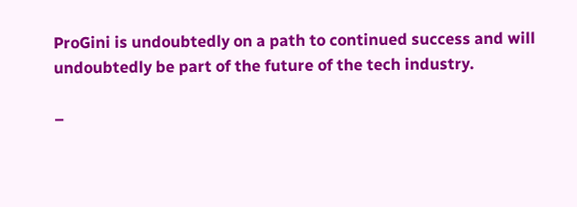ProGini is undoubtedly on a path to continued success and will undoubtedly be part of the future of the tech industry.

–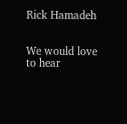Rick Hamadeh


We would love to hear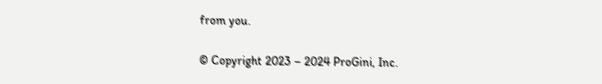from you.

© Copyright 2023 – 2024 ProGini, Inc.